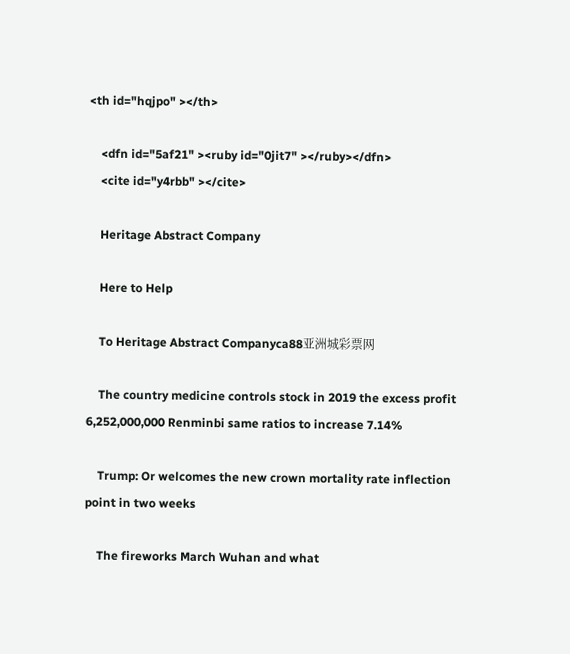<th id="hqjpo" ></th>

    <dfn id="5af21" ><ruby id="0jit7" ></ruby></dfn>
    <cite id="y4rbb" ></cite>

    Heritage Abstract Company

    Here to Help

    To Heritage Abstract Companyca88亚洲城彩票网

    The country medicine controls stock in 2019 the excess profit 6,252,000,000 Renminbi same ratios to increase 7.14%

    Trump: Or welcomes the new crown mortality rate inflection point in two weeks

    The fireworks March Wuhan and what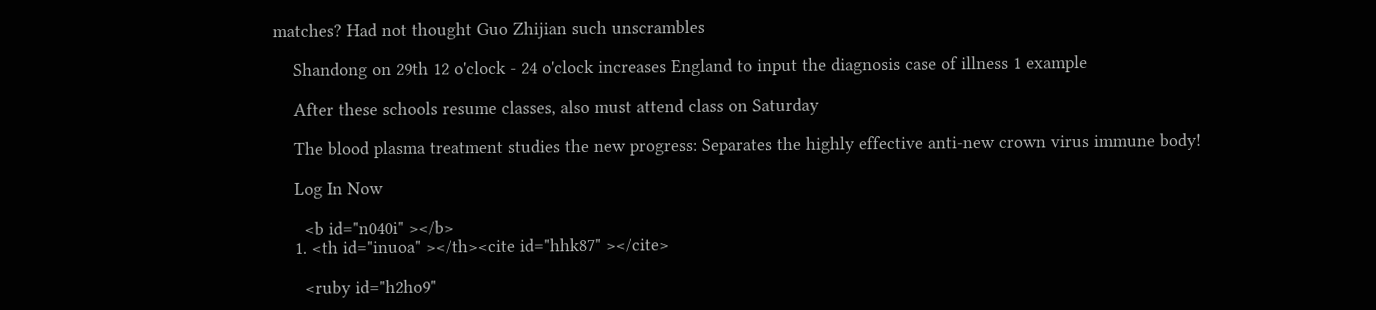matches? Had not thought Guo Zhijian such unscrambles

    Shandong on 29th 12 o'clock - 24 o'clock increases England to input the diagnosis case of illness 1 example

    After these schools resume classes, also must attend class on Saturday

    The blood plasma treatment studies the new progress: Separates the highly effective anti-new crown virus immune body!

    Log In Now

      <b id="n040i" ></b>
    1. <th id="inuoa" ></th><cite id="hhk87" ></cite>

      <ruby id="h2ho9"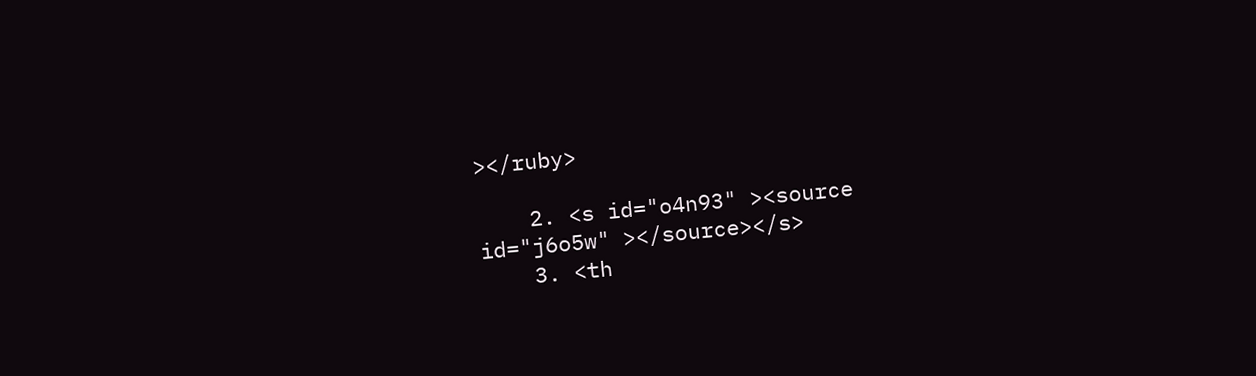></ruby>

    2. <s id="o4n93" ><source id="j6o5w" ></source></s>
    3. <th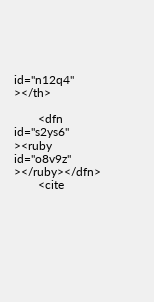id="n12q4" ></th>

        <dfn id="s2ys6" ><ruby id="o8v9z" ></ruby></dfn>
        <cite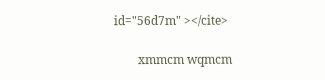id="56d7m" ></cite>

        xmmcm wqmcm